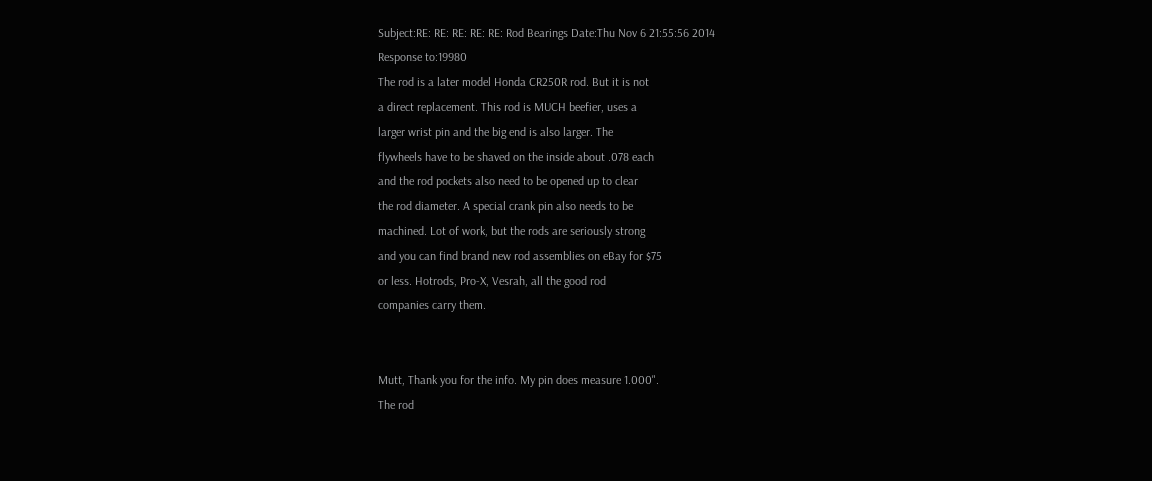Subject:RE: RE: RE: RE: RE: Rod Bearings Date:Thu Nov 6 21:55:56 2014
Response to:19980
The rod is a later model Honda CR250R rod. But it is not
a direct replacement. This rod is MUCH beefier, uses a
larger wrist pin and the big end is also larger. The
flywheels have to be shaved on the inside about .078 each
and the rod pockets also need to be opened up to clear
the rod diameter. A special crank pin also needs to be
machined. Lot of work, but the rods are seriously strong
and you can find brand new rod assemblies on eBay for $75
or less. Hotrods, Pro-X, Vesrah, all the good rod
companies carry them.


Mutt, Thank you for the info. My pin does measure 1.000".
The rod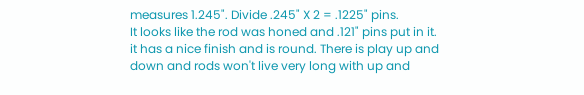measures 1.245". Divide .245" X 2 = .1225" pins.
It looks like the rod was honed and .121" pins put in it.
it has a nice finish and is round. There is play up and
down and rods won't live very long with up and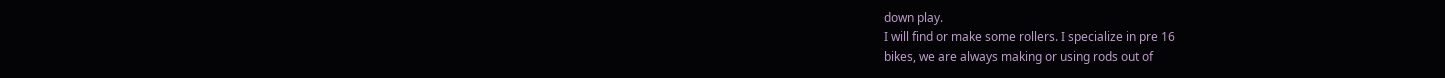down play.
I will find or make some rollers. I specialize in pre 16
bikes, we are always making or using rods out of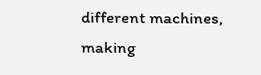different machines, making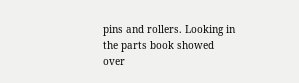pins and rollers. Looking in
the parts book showed over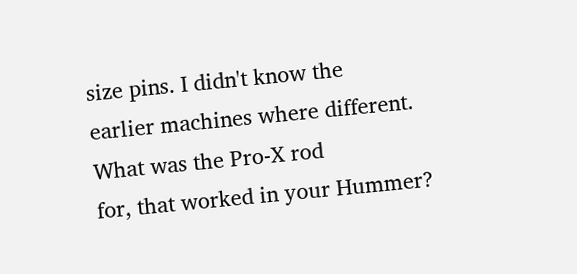size pins. I didn't know the
earlier machines where different. What was the Pro-X rod
for, that worked in your Hummer?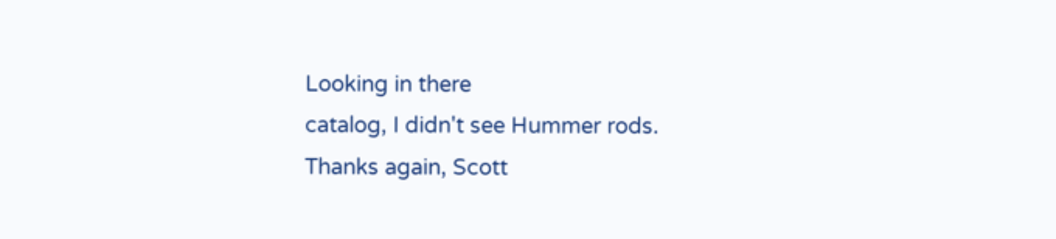Looking in there
catalog, I didn't see Hummer rods.
Thanks again, Scott